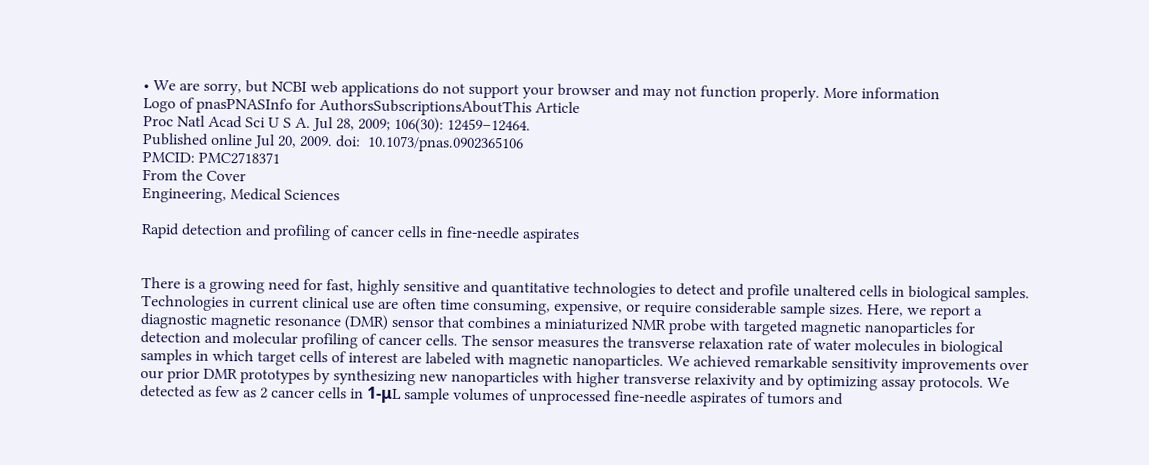• We are sorry, but NCBI web applications do not support your browser and may not function properly. More information
Logo of pnasPNASInfo for AuthorsSubscriptionsAboutThis Article
Proc Natl Acad Sci U S A. Jul 28, 2009; 106(30): 12459–12464.
Published online Jul 20, 2009. doi:  10.1073/pnas.0902365106
PMCID: PMC2718371
From the Cover
Engineering, Medical Sciences

Rapid detection and profiling of cancer cells in fine-needle aspirates


There is a growing need for fast, highly sensitive and quantitative technologies to detect and profile unaltered cells in biological samples. Technologies in current clinical use are often time consuming, expensive, or require considerable sample sizes. Here, we report a diagnostic magnetic resonance (DMR) sensor that combines a miniaturized NMR probe with targeted magnetic nanoparticles for detection and molecular profiling of cancer cells. The sensor measures the transverse relaxation rate of water molecules in biological samples in which target cells of interest are labeled with magnetic nanoparticles. We achieved remarkable sensitivity improvements over our prior DMR prototypes by synthesizing new nanoparticles with higher transverse relaxivity and by optimizing assay protocols. We detected as few as 2 cancer cells in 1-μL sample volumes of unprocessed fine-needle aspirates of tumors and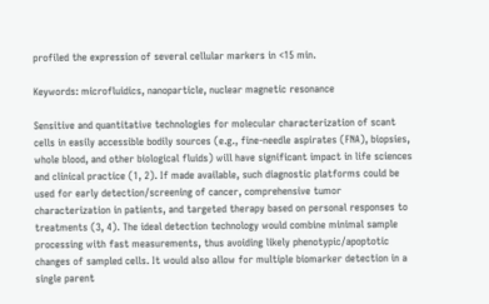profiled the expression of several cellular markers in <15 min.

Keywords: microfluidics, nanoparticle, nuclear magnetic resonance

Sensitive and quantitative technologies for molecular characterization of scant cells in easily accessible bodily sources (e.g., fine-needle aspirates (FNA), biopsies, whole blood, and other biological fluids) will have significant impact in life sciences and clinical practice (1, 2). If made available, such diagnostic platforms could be used for early detection/screening of cancer, comprehensive tumor characterization in patients, and targeted therapy based on personal responses to treatments (3, 4). The ideal detection technology would combine minimal sample processing with fast measurements, thus avoiding likely phenotypic/apoptotic changes of sampled cells. It would also allow for multiple biomarker detection in a single parent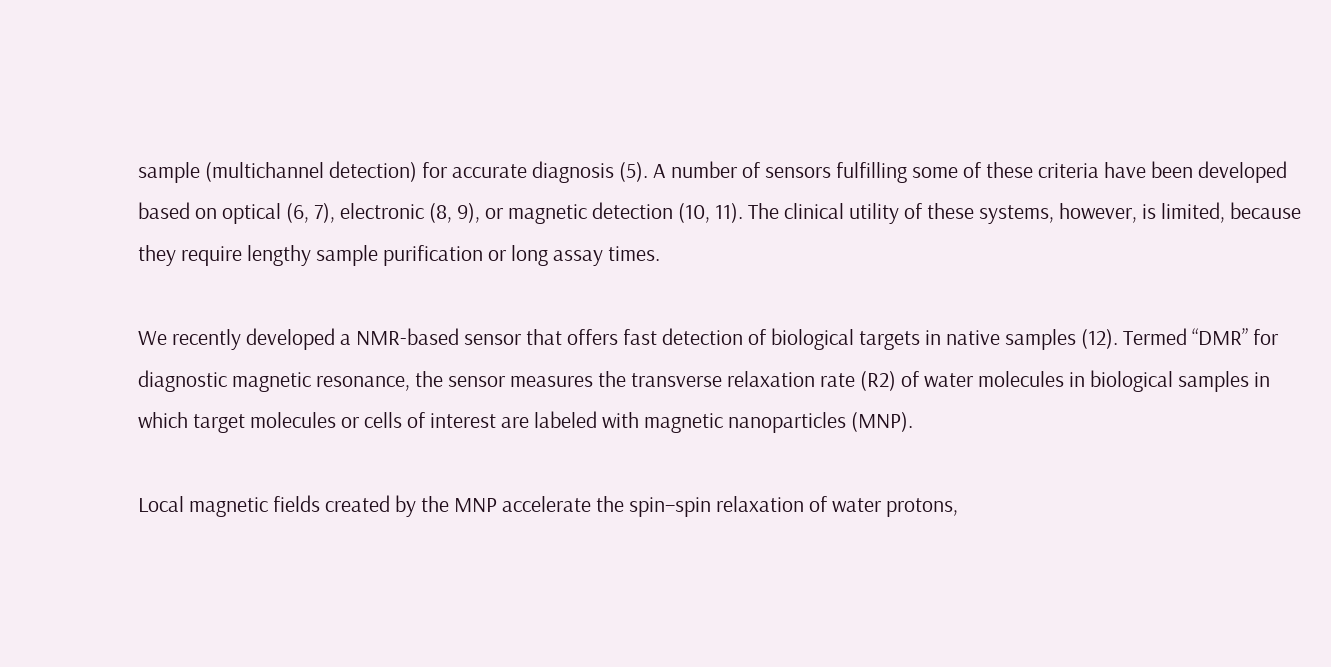sample (multichannel detection) for accurate diagnosis (5). A number of sensors fulfilling some of these criteria have been developed based on optical (6, 7), electronic (8, 9), or magnetic detection (10, 11). The clinical utility of these systems, however, is limited, because they require lengthy sample purification or long assay times.

We recently developed a NMR-based sensor that offers fast detection of biological targets in native samples (12). Termed “DMR” for diagnostic magnetic resonance, the sensor measures the transverse relaxation rate (R2) of water molecules in biological samples in which target molecules or cells of interest are labeled with magnetic nanoparticles (MNP).

Local magnetic fields created by the MNP accelerate the spin–spin relaxation of water protons,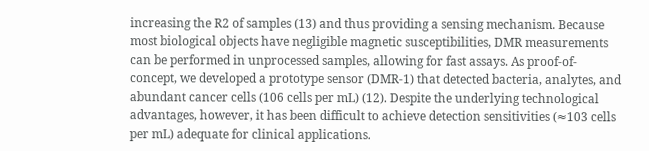increasing the R2 of samples (13) and thus providing a sensing mechanism. Because most biological objects have negligible magnetic susceptibilities, DMR measurements can be performed in unprocessed samples, allowing for fast assays. As proof-of-concept, we developed a prototype sensor (DMR-1) that detected bacteria, analytes, and abundant cancer cells (106 cells per mL) (12). Despite the underlying technological advantages, however, it has been difficult to achieve detection sensitivities (≈103 cells per mL) adequate for clinical applications.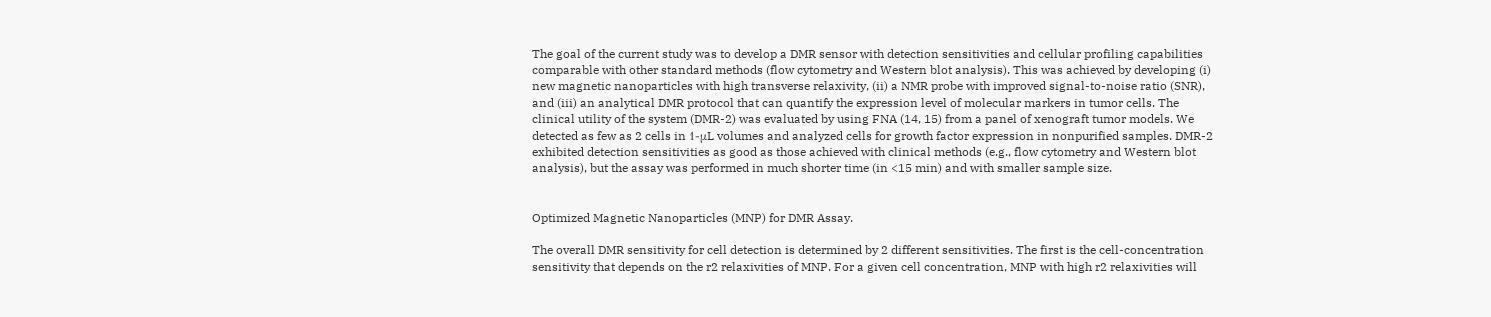The goal of the current study was to develop a DMR sensor with detection sensitivities and cellular profiling capabilities comparable with other standard methods (flow cytometry and Western blot analysis). This was achieved by developing (i) new magnetic nanoparticles with high transverse relaxivity, (ii) a NMR probe with improved signal-to-noise ratio (SNR), and (iii) an analytical DMR protocol that can quantify the expression level of molecular markers in tumor cells. The clinical utility of the system (DMR-2) was evaluated by using FNA (14, 15) from a panel of xenograft tumor models. We detected as few as 2 cells in 1-μL volumes and analyzed cells for growth factor expression in nonpurified samples. DMR-2 exhibited detection sensitivities as good as those achieved with clinical methods (e.g., flow cytometry and Western blot analysis), but the assay was performed in much shorter time (in <15 min) and with smaller sample size.


Optimized Magnetic Nanoparticles (MNP) for DMR Assay.

The overall DMR sensitivity for cell detection is determined by 2 different sensitivities. The first is the cell-concentration sensitivity that depends on the r2 relaxivities of MNP. For a given cell concentration, MNP with high r2 relaxivities will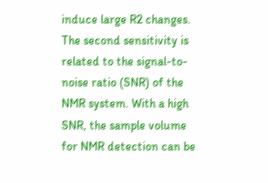induce large R2 changes. The second sensitivity is related to the signal-to-noise ratio (SNR) of the NMR system. With a high SNR, the sample volume for NMR detection can be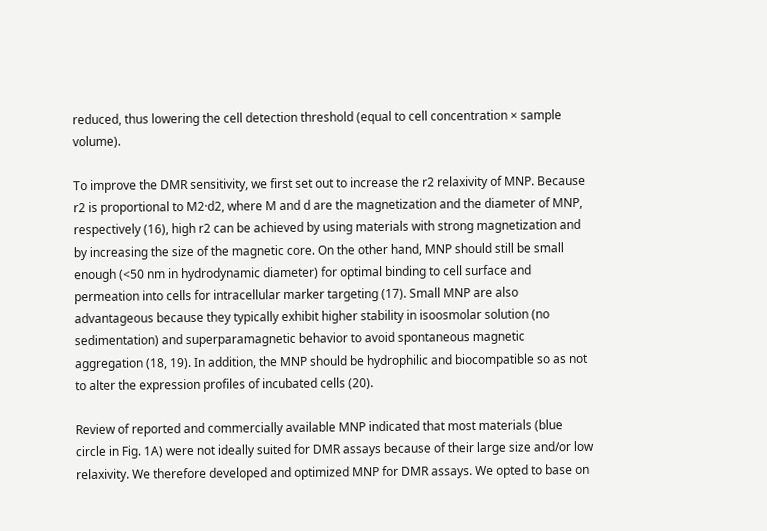reduced, thus lowering the cell detection threshold (equal to cell concentration × sample volume).

To improve the DMR sensitivity, we first set out to increase the r2 relaxivity of MNP. Because r2 is proportional to M2·d2, where M and d are the magnetization and the diameter of MNP, respectively (16), high r2 can be achieved by using materials with strong magnetization and by increasing the size of the magnetic core. On the other hand, MNP should still be small enough (<50 nm in hydrodynamic diameter) for optimal binding to cell surface and permeation into cells for intracellular marker targeting (17). Small MNP are also advantageous because they typically exhibit higher stability in isoosmolar solution (no sedimentation) and superparamagnetic behavior to avoid spontaneous magnetic aggregation (18, 19). In addition, the MNP should be hydrophilic and biocompatible so as not to alter the expression profiles of incubated cells (20).

Review of reported and commercially available MNP indicated that most materials (blue circle in Fig. 1A) were not ideally suited for DMR assays because of their large size and/or low relaxivity. We therefore developed and optimized MNP for DMR assays. We opted to base on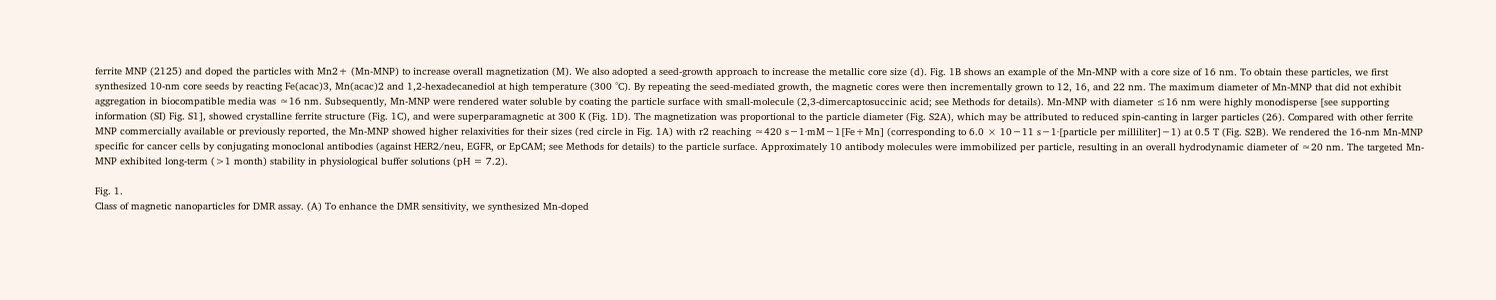ferrite MNP (2125) and doped the particles with Mn2+ (Mn-MNP) to increase overall magnetization (M). We also adopted a seed-growth approach to increase the metallic core size (d). Fig. 1B shows an example of the Mn-MNP with a core size of 16 nm. To obtain these particles, we first synthesized 10-nm core seeds by reacting Fe(acac)3, Mn(acac)2 and 1,2-hexadecanediol at high temperature (300 °C). By repeating the seed-mediated growth, the magnetic cores were then incrementally grown to 12, 16, and 22 nm. The maximum diameter of Mn-MNP that did not exhibit aggregation in biocompatible media was ≈16 nm. Subsequently, Mn-MNP were rendered water soluble by coating the particle surface with small-molecule (2,3-dimercaptosuccinic acid; see Methods for details). Mn-MNP with diameter ≤16 nm were highly monodisperse [see supporting information (SI) Fig. S1], showed crystalline ferrite structure (Fig. 1C), and were superparamagnetic at 300 K (Fig. 1D). The magnetization was proportional to the particle diameter (Fig. S2A), which may be attributed to reduced spin-canting in larger particles (26). Compared with other ferrite MNP commercially available or previously reported, the Mn-MNP showed higher relaxivities for their sizes (red circle in Fig. 1A) with r2 reaching ≈420 s−1·mM−1[Fe+Mn] (corresponding to 6.0 × 10−11 s−1·[particle per milliliter]−1) at 0.5 T (Fig. S2B). We rendered the 16-nm Mn-MNP specific for cancer cells by conjugating monoclonal antibodies (against HER2/neu, EGFR, or EpCAM; see Methods for details) to the particle surface. Approximately 10 antibody molecules were immobilized per particle, resulting in an overall hydrodynamic diameter of ≈20 nm. The targeted Mn-MNP exhibited long-term (>1 month) stability in physiological buffer solutions (pH = 7.2).

Fig. 1.
Class of magnetic nanoparticles for DMR assay. (A) To enhance the DMR sensitivity, we synthesized Mn-doped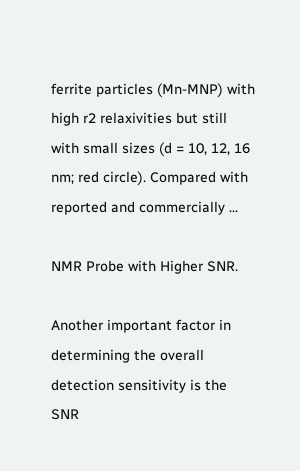ferrite particles (Mn-MNP) with high r2 relaxivities but still with small sizes (d = 10, 12, 16 nm; red circle). Compared with reported and commercially ...

NMR Probe with Higher SNR.

Another important factor in determining the overall detection sensitivity is the SNR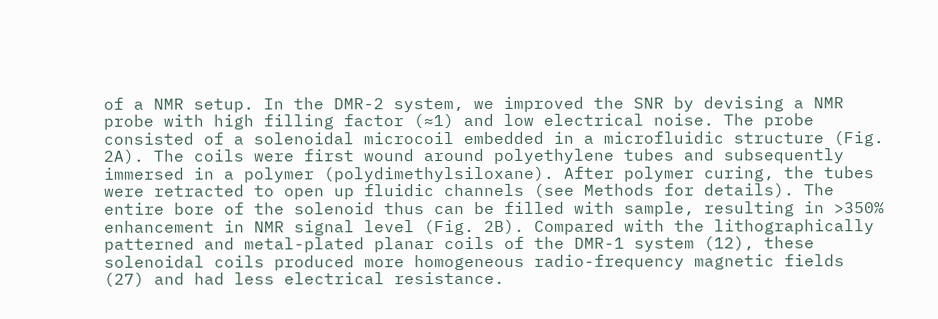of a NMR setup. In the DMR-2 system, we improved the SNR by devising a NMR probe with high filling factor (≈1) and low electrical noise. The probe consisted of a solenoidal microcoil embedded in a microfluidic structure (Fig. 2A). The coils were first wound around polyethylene tubes and subsequently immersed in a polymer (polydimethylsiloxane). After polymer curing, the tubes were retracted to open up fluidic channels (see Methods for details). The entire bore of the solenoid thus can be filled with sample, resulting in >350% enhancement in NMR signal level (Fig. 2B). Compared with the lithographically patterned and metal-plated planar coils of the DMR-1 system (12), these solenoidal coils produced more homogeneous radio-frequency magnetic fields (27) and had less electrical resistance.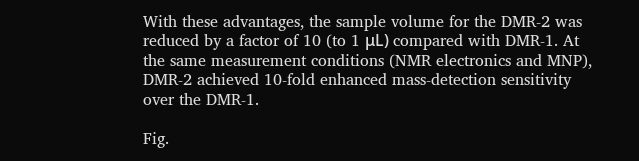With these advantages, the sample volume for the DMR-2 was reduced by a factor of 10 (to 1 μL) compared with DMR-1. At the same measurement conditions (NMR electronics and MNP), DMR-2 achieved 10-fold enhanced mass-detection sensitivity over the DMR-1.

Fig.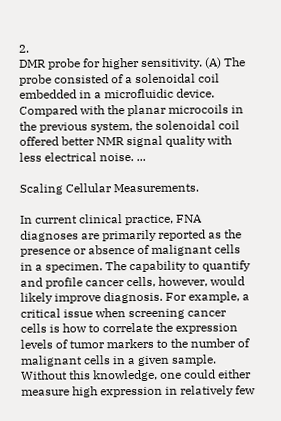2.
DMR probe for higher sensitivity. (A) The probe consisted of a solenoidal coil embedded in a microfluidic device. Compared with the planar microcoils in the previous system, the solenoidal coil offered better NMR signal quality with less electrical noise. ...

Scaling Cellular Measurements.

In current clinical practice, FNA diagnoses are primarily reported as the presence or absence of malignant cells in a specimen. The capability to quantify and profile cancer cells, however, would likely improve diagnosis. For example, a critical issue when screening cancer cells is how to correlate the expression levels of tumor markers to the number of malignant cells in a given sample. Without this knowledge, one could either measure high expression in relatively few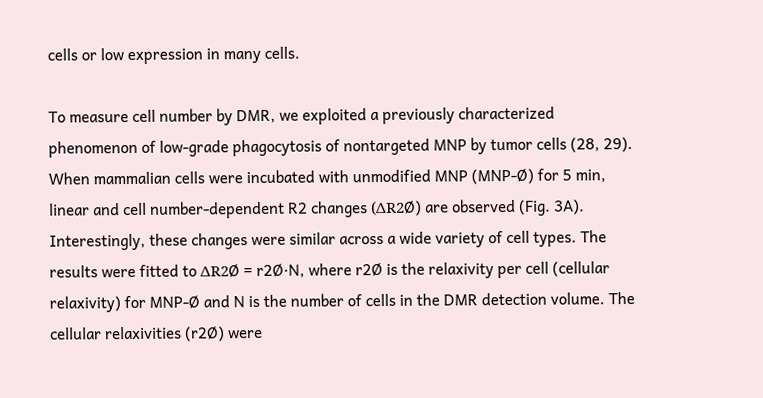cells or low expression in many cells.

To measure cell number by DMR, we exploited a previously characterized phenomenon of low-grade phagocytosis of nontargeted MNP by tumor cells (28, 29). When mammalian cells were incubated with unmodified MNP (MNP-Ø) for 5 min, linear and cell number-dependent R2 changes (ΔR2Ø) are observed (Fig. 3A). Interestingly, these changes were similar across a wide variety of cell types. The results were fitted to ΔR2Ø = r2Ø·N, where r2Ø is the relaxivity per cell (cellular relaxivity) for MNP-Ø and N is the number of cells in the DMR detection volume. The cellular relaxivities (r2Ø) were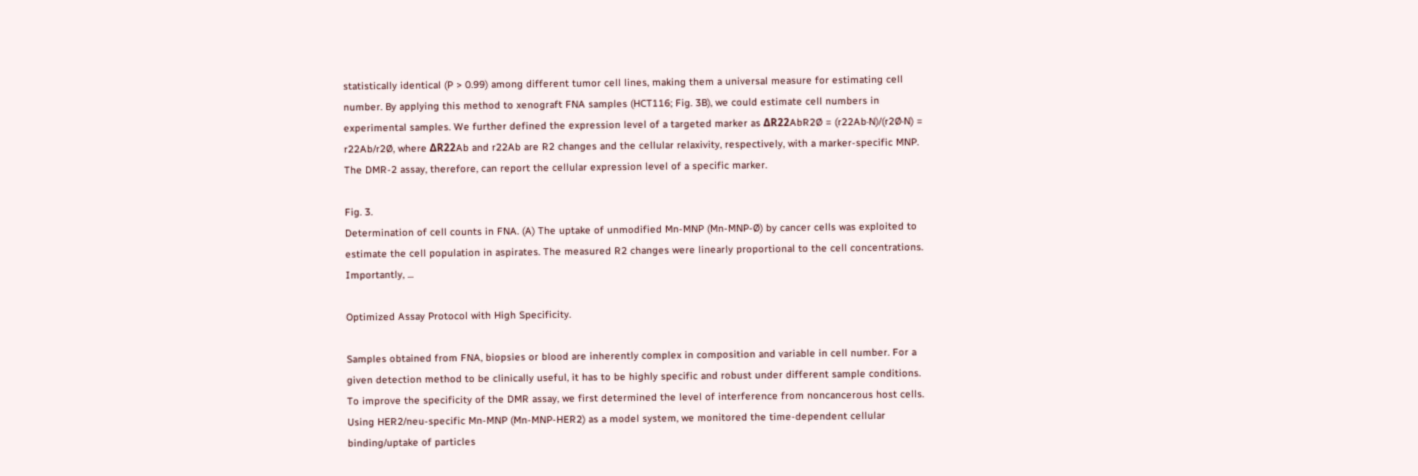statistically identical (P > 0.99) among different tumor cell lines, making them a universal measure for estimating cell number. By applying this method to xenograft FNA samples (HCT116; Fig. 3B), we could estimate cell numbers in experimental samples. We further defined the expression level of a targeted marker as ΔR22AbR2Ø = (r22Ab·N)/(r2Ø·N) = r22Ab/r2Ø, where ΔR22Ab and r22Ab are R2 changes and the cellular relaxivity, respectively, with a marker-specific MNP. The DMR-2 assay, therefore, can report the cellular expression level of a specific marker.

Fig. 3.
Determination of cell counts in FNA. (A) The uptake of unmodified Mn-MNP (Mn-MNP-Ø) by cancer cells was exploited to estimate the cell population in aspirates. The measured R2 changes were linearly proportional to the cell concentrations. Importantly, ...

Optimized Assay Protocol with High Specificity.

Samples obtained from FNA, biopsies or blood are inherently complex in composition and variable in cell number. For a given detection method to be clinically useful, it has to be highly specific and robust under different sample conditions. To improve the specificity of the DMR assay, we first determined the level of interference from noncancerous host cells. Using HER2/neu-specific Mn-MNP (Mn-MNP-HER2) as a model system, we monitored the time-dependent cellular binding/uptake of particles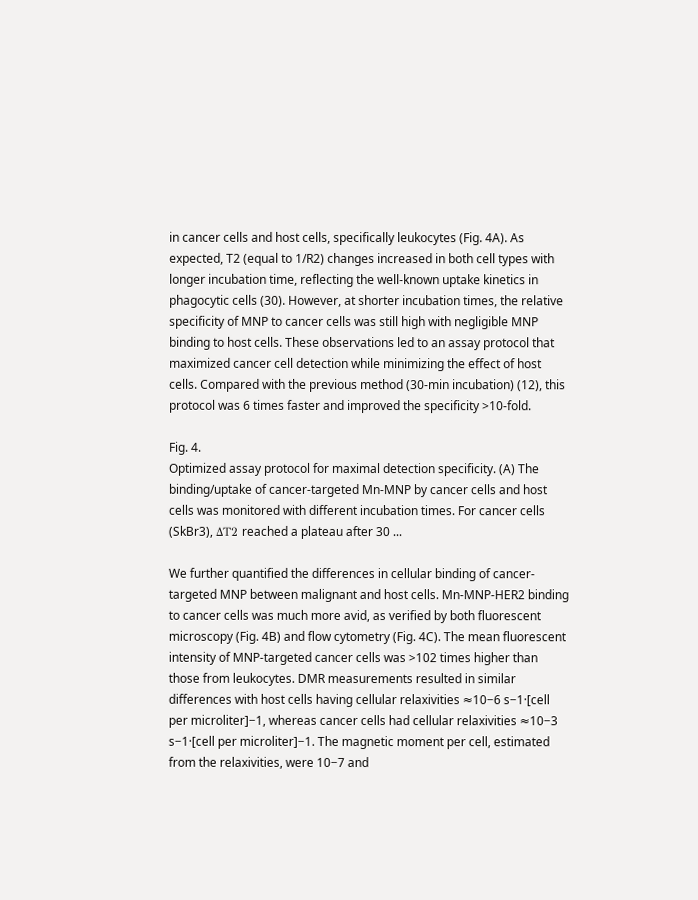in cancer cells and host cells, specifically leukocytes (Fig. 4A). As expected, T2 (equal to 1/R2) changes increased in both cell types with longer incubation time, reflecting the well-known uptake kinetics in phagocytic cells (30). However, at shorter incubation times, the relative specificity of MNP to cancer cells was still high with negligible MNP binding to host cells. These observations led to an assay protocol that maximized cancer cell detection while minimizing the effect of host cells. Compared with the previous method (30-min incubation) (12), this protocol was 6 times faster and improved the specificity >10-fold.

Fig. 4.
Optimized assay protocol for maximal detection specificity. (A) The binding/uptake of cancer-targeted Mn-MNP by cancer cells and host cells was monitored with different incubation times. For cancer cells (SkBr3), ΔT2 reached a plateau after 30 ...

We further quantified the differences in cellular binding of cancer-targeted MNP between malignant and host cells. Mn-MNP-HER2 binding to cancer cells was much more avid, as verified by both fluorescent microscopy (Fig. 4B) and flow cytometry (Fig. 4C). The mean fluorescent intensity of MNP-targeted cancer cells was >102 times higher than those from leukocytes. DMR measurements resulted in similar differences with host cells having cellular relaxivities ≈10−6 s−1·[cell per microliter]−1, whereas cancer cells had cellular relaxivities ≈10−3 s−1·[cell per microliter]−1. The magnetic moment per cell, estimated from the relaxivities, were 10−7 and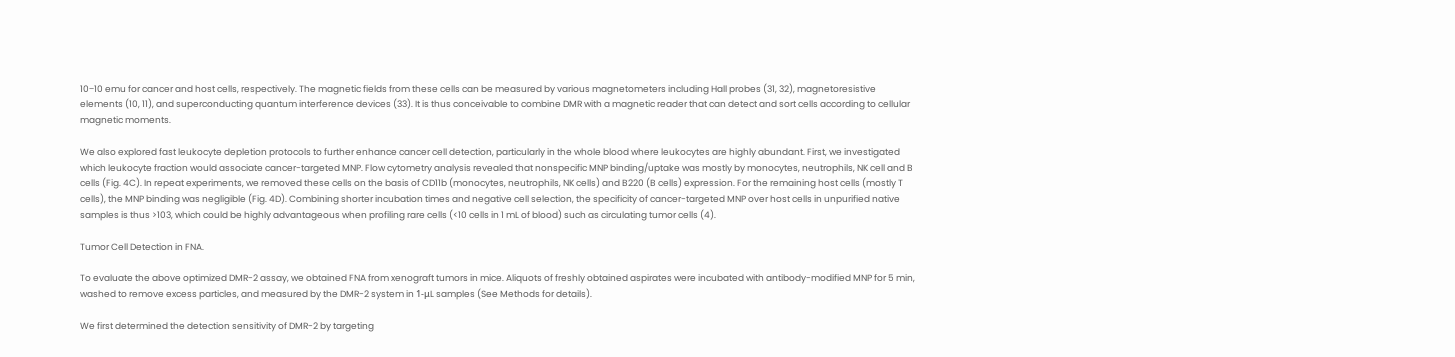10−10 emu for cancer and host cells, respectively. The magnetic fields from these cells can be measured by various magnetometers including Hall probes (31, 32), magnetoresistive elements (10, 11), and superconducting quantum interference devices (33). It is thus conceivable to combine DMR with a magnetic reader that can detect and sort cells according to cellular magnetic moments.

We also explored fast leukocyte depletion protocols to further enhance cancer cell detection, particularly in the whole blood where leukocytes are highly abundant. First, we investigated which leukocyte fraction would associate cancer-targeted MNP. Flow cytometry analysis revealed that nonspecific MNP binding/uptake was mostly by monocytes, neutrophils, NK cell and B cells (Fig. 4C). In repeat experiments, we removed these cells on the basis of CD11b (monocytes, neutrophils, NK cells) and B220 (B cells) expression. For the remaining host cells (mostly T cells), the MNP binding was negligible (Fig. 4D). Combining shorter incubation times and negative cell selection, the specificity of cancer-targeted MNP over host cells in unpurified native samples is thus >103, which could be highly advantageous when profiling rare cells (<10 cells in 1 mL of blood) such as circulating tumor cells (4).

Tumor Cell Detection in FNA.

To evaluate the above optimized DMR-2 assay, we obtained FNA from xenograft tumors in mice. Aliquots of freshly obtained aspirates were incubated with antibody-modified MNP for 5 min, washed to remove excess particles, and measured by the DMR-2 system in 1-μL samples (See Methods for details).

We first determined the detection sensitivity of DMR-2 by targeting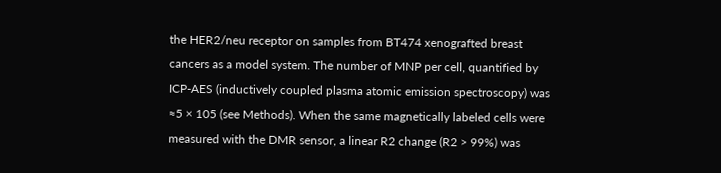the HER2/neu receptor on samples from BT474 xenografted breast cancers as a model system. The number of MNP per cell, quantified by ICP-AES (inductively coupled plasma atomic emission spectroscopy) was ≈5 × 105 (see Methods). When the same magnetically labeled cells were measured with the DMR sensor, a linear R2 change (R2 > 99%) was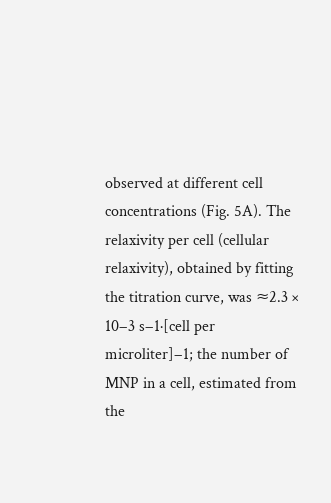observed at different cell concentrations (Fig. 5A). The relaxivity per cell (cellular relaxivity), obtained by fitting the titration curve, was ≈2.3 × 10−3 s−1·[cell per microliter]−1; the number of MNP in a cell, estimated from the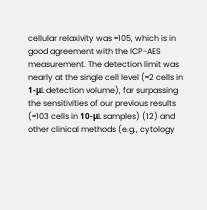cellular relaxivity was ≈105, which is in good agreement with the ICP-AES measurement. The detection limit was nearly at the single cell level (≈2 cells in 1-μL detection volume), far surpassing the sensitivities of our previous results (≈103 cells in 10-μL samples) (12) and other clinical methods (e.g., cytology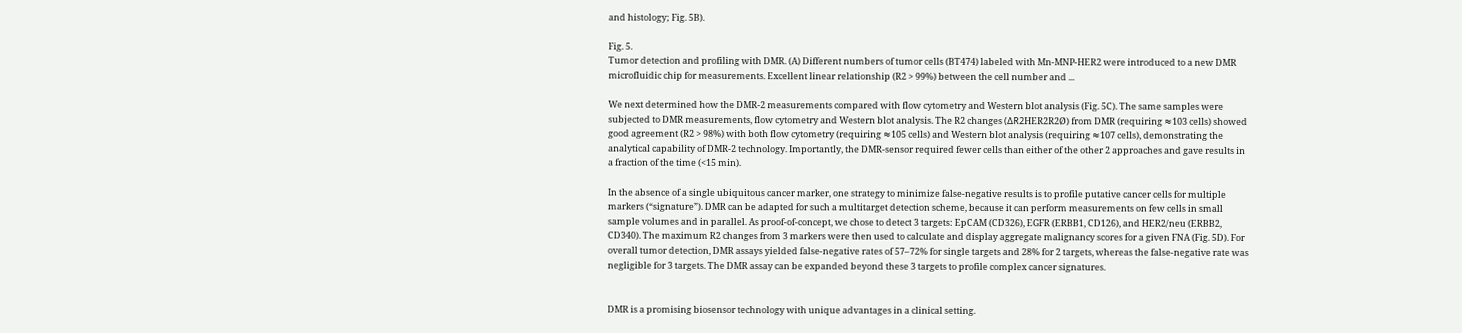and histology; Fig. 5B).

Fig. 5.
Tumor detection and profiling with DMR. (A) Different numbers of tumor cells (BT474) labeled with Mn-MNP-HER2 were introduced to a new DMR microfluidic chip for measurements. Excellent linear relationship (R2 > 99%) between the cell number and ...

We next determined how the DMR-2 measurements compared with flow cytometry and Western blot analysis (Fig. 5C). The same samples were subjected to DMR measurements, flow cytometry and Western blot analysis. The R2 changes (ΔR2HER2R2Ø) from DMR (requiring ≈103 cells) showed good agreement (R2 > 98%) with both flow cytometry (requiring ≈105 cells) and Western blot analysis (requiring ≈107 cells), demonstrating the analytical capability of DMR-2 technology. Importantly, the DMR-sensor required fewer cells than either of the other 2 approaches and gave results in a fraction of the time (<15 min).

In the absence of a single ubiquitous cancer marker, one strategy to minimize false-negative results is to profile putative cancer cells for multiple markers (“signature”). DMR can be adapted for such a multitarget detection scheme, because it can perform measurements on few cells in small sample volumes and in parallel. As proof-of-concept, we chose to detect 3 targets: EpCAM (CD326), EGFR (ERBB1, CD126), and HER2/neu (ERBB2, CD340). The maximum R2 changes from 3 markers were then used to calculate and display aggregate malignancy scores for a given FNA (Fig. 5D). For overall tumor detection, DMR assays yielded false-negative rates of 57–72% for single targets and 28% for 2 targets, whereas the false-negative rate was negligible for 3 targets. The DMR assay can be expanded beyond these 3 targets to profile complex cancer signatures.


DMR is a promising biosensor technology with unique advantages in a clinical setting.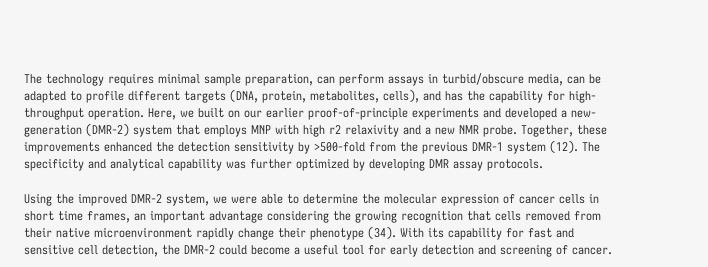The technology requires minimal sample preparation, can perform assays in turbid/obscure media, can be adapted to profile different targets (DNA, protein, metabolites, cells), and has the capability for high-throughput operation. Here, we built on our earlier proof-of-principle experiments and developed a new-generation (DMR-2) system that employs MNP with high r2 relaxivity and a new NMR probe. Together, these improvements enhanced the detection sensitivity by >500-fold from the previous DMR-1 system (12). The specificity and analytical capability was further optimized by developing DMR assay protocols.

Using the improved DMR-2 system, we were able to determine the molecular expression of cancer cells in short time frames, an important advantage considering the growing recognition that cells removed from their native microenvironment rapidly change their phenotype (34). With its capability for fast and sensitive cell detection, the DMR-2 could become a useful tool for early detection and screening of cancer.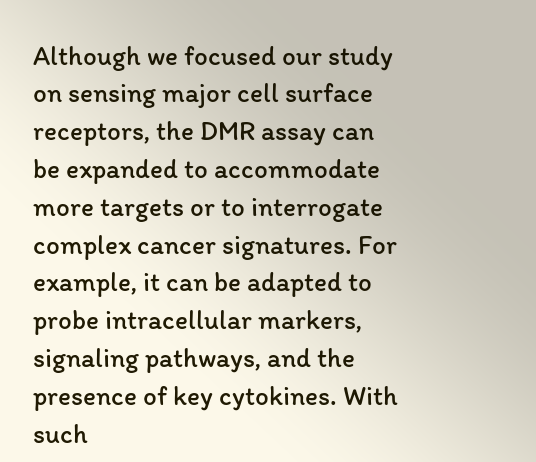Although we focused our study on sensing major cell surface receptors, the DMR assay can be expanded to accommodate more targets or to interrogate complex cancer signatures. For example, it can be adapted to probe intracellular markers, signaling pathways, and the presence of key cytokines. With such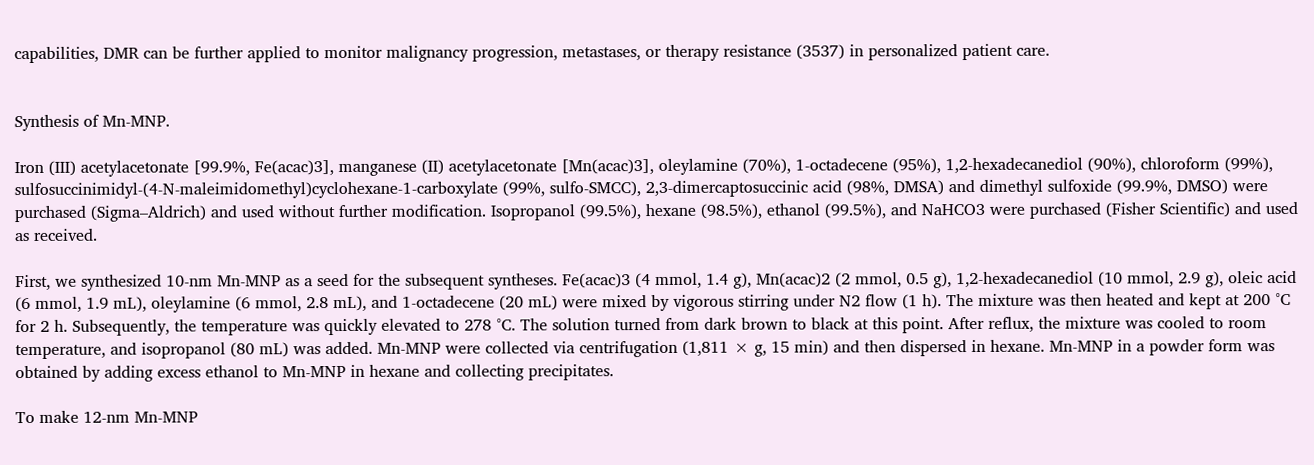capabilities, DMR can be further applied to monitor malignancy progression, metastases, or therapy resistance (3537) in personalized patient care.


Synthesis of Mn-MNP.

Iron (III) acetylacetonate [99.9%, Fe(acac)3], manganese (II) acetylacetonate [Mn(acac)3], oleylamine (70%), 1-octadecene (95%), 1,2-hexadecanediol (90%), chloroform (99%), sulfosuccinimidyl-(4-N-maleimidomethyl)cyclohexane-1-carboxylate (99%, sulfo-SMCC), 2,3-dimercaptosuccinic acid (98%, DMSA) and dimethyl sulfoxide (99.9%, DMSO) were purchased (Sigma–Aldrich) and used without further modification. Isopropanol (99.5%), hexane (98.5%), ethanol (99.5%), and NaHCO3 were purchased (Fisher Scientific) and used as received.

First, we synthesized 10-nm Mn-MNP as a seed for the subsequent syntheses. Fe(acac)3 (4 mmol, 1.4 g), Mn(acac)2 (2 mmol, 0.5 g), 1,2-hexadecanediol (10 mmol, 2.9 g), oleic acid (6 mmol, 1.9 mL), oleylamine (6 mmol, 2.8 mL), and 1-octadecene (20 mL) were mixed by vigorous stirring under N2 flow (1 h). The mixture was then heated and kept at 200 °C for 2 h. Subsequently, the temperature was quickly elevated to 278 °C. The solution turned from dark brown to black at this point. After reflux, the mixture was cooled to room temperature, and isopropanol (80 mL) was added. Mn-MNP were collected via centrifugation (1,811 × g, 15 min) and then dispersed in hexane. Mn-MNP in a powder form was obtained by adding excess ethanol to Mn-MNP in hexane and collecting precipitates.

To make 12-nm Mn-MNP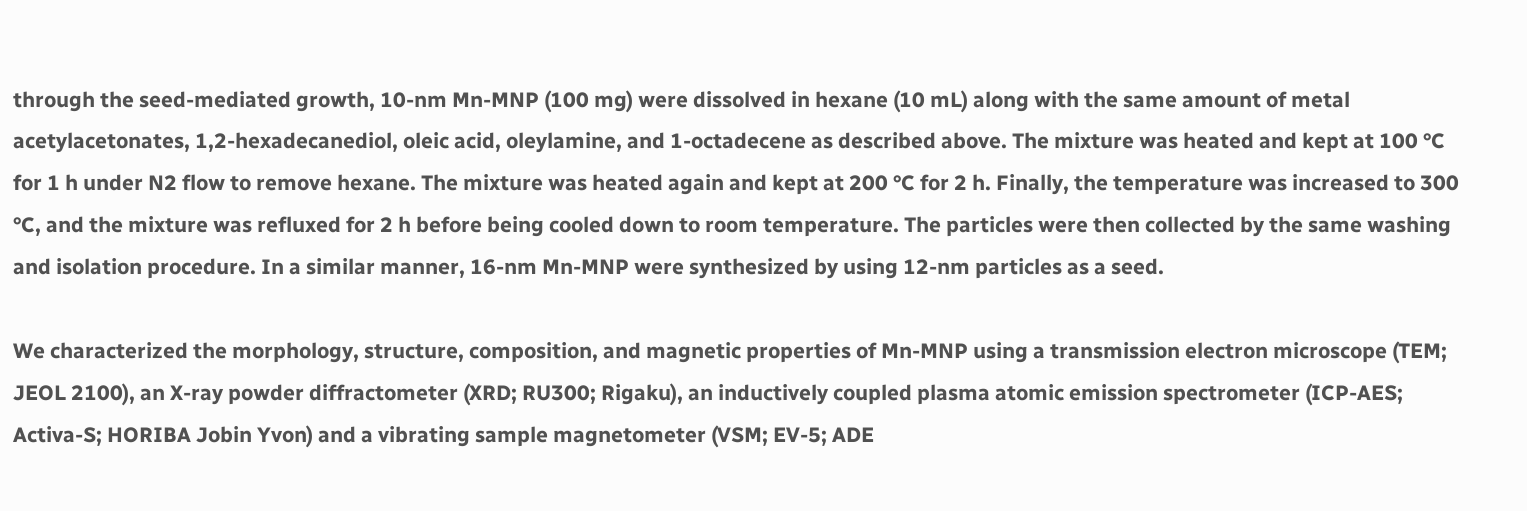through the seed-mediated growth, 10-nm Mn-MNP (100 mg) were dissolved in hexane (10 mL) along with the same amount of metal acetylacetonates, 1,2-hexadecanediol, oleic acid, oleylamine, and 1-octadecene as described above. The mixture was heated and kept at 100 °C for 1 h under N2 flow to remove hexane. The mixture was heated again and kept at 200 °C for 2 h. Finally, the temperature was increased to 300 °C, and the mixture was refluxed for 2 h before being cooled down to room temperature. The particles were then collected by the same washing and isolation procedure. In a similar manner, 16-nm Mn-MNP were synthesized by using 12-nm particles as a seed.

We characterized the morphology, structure, composition, and magnetic properties of Mn-MNP using a transmission electron microscope (TEM; JEOL 2100), an X-ray powder diffractometer (XRD; RU300; Rigaku), an inductively coupled plasma atomic emission spectrometer (ICP-AES; Activa-S; HORIBA Jobin Yvon) and a vibrating sample magnetometer (VSM; EV-5; ADE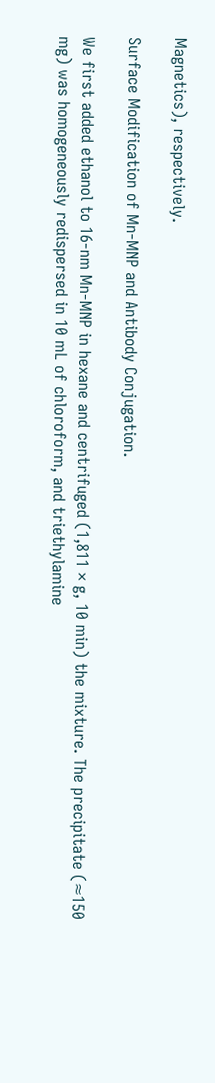Magnetics), respectively.

Surface Modification of Mn-MNP and Antibody Conjugation.

We first added ethanol to 16-nm Mn-MNP in hexane and centrifuged (1,811 × g, 10 min) the mixture. The precipitate (≈150 mg) was homogeneously redispersed in 10 mL of chloroform, and triethylamine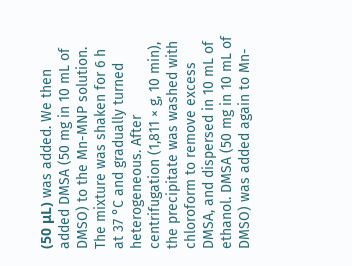(50 μL) was added. We then added DMSA (50 mg in 10 mL of DMSO) to the Mn-MNP solution. The mixture was shaken for 6 h at 37 °C and gradually turned heterogeneous. After centrifugation (1,811 × g, 10 min), the precipitate was washed with chloroform to remove excess DMSA, and dispersed in 10 mL of ethanol. DMSA (50 mg in 10 mL of DMSO) was added again to Mn-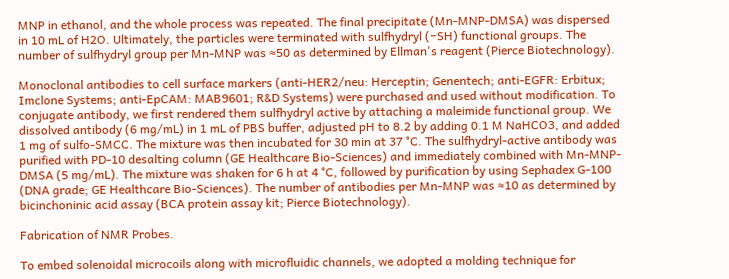MNP in ethanol, and the whole process was repeated. The final precipitate (Mn-MNP-DMSA) was dispersed in 10 mL of H2O. Ultimately, the particles were terminated with sulfhydryl (−SH) functional groups. The number of sulfhydryl group per Mn-MNP was ≈50 as determined by Ellman's reagent (Pierce Biotechnology).

Monoclonal antibodies to cell surface markers (anti-HER2/neu: Herceptin; Genentech; anti-EGFR: Erbitux; Imclone Systems; anti-EpCAM: MAB9601; R&D Systems) were purchased and used without modification. To conjugate antibody, we first rendered them sulfhydryl active by attaching a maleimide functional group. We dissolved antibody (6 mg/mL) in 1 mL of PBS buffer, adjusted pH to 8.2 by adding 0.1 M NaHCO3, and added 1 mg of sulfo-SMCC. The mixture was then incubated for 30 min at 37 °C. The sulfhydryl-active antibody was purified with PD-10 desalting column (GE Healthcare Bio-Sciences) and immediately combined with Mn-MNP-DMSA (5 mg/mL). The mixture was shaken for 6 h at 4 °C, followed by purification by using Sephadex G-100 (DNA grade; GE Healthcare Bio-Sciences). The number of antibodies per Mn-MNP was ≈10 as determined by bicinchoninic acid assay (BCA protein assay kit; Pierce Biotechnology).

Fabrication of NMR Probes.

To embed solenoidal microcoils along with microfluidic channels, we adopted a molding technique for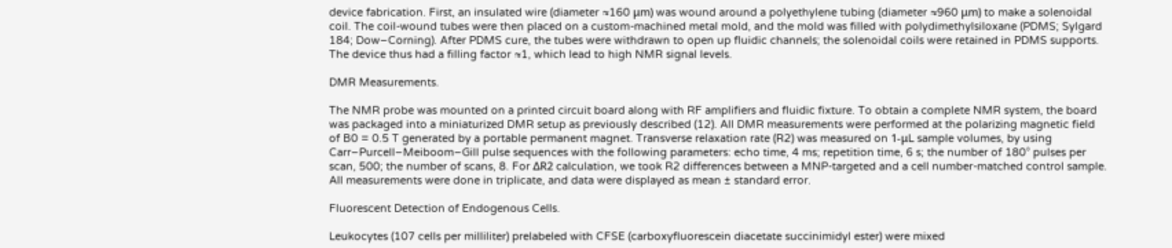device fabrication. First, an insulated wire (diameter ≈160 μm) was wound around a polyethylene tubing (diameter ≈960 μm) to make a solenoidal coil. The coil-wound tubes were then placed on a custom-machined metal mold, and the mold was filled with polydimethylsiloxane (PDMS; Sylgard 184; Dow–Corning). After PDMS cure, the tubes were withdrawn to open up fluidic channels; the solenoidal coils were retained in PDMS supports. The device thus had a filling factor ≈1, which lead to high NMR signal levels.

DMR Measurements.

The NMR probe was mounted on a printed circuit board along with RF amplifiers and fluidic fixture. To obtain a complete NMR system, the board was packaged into a miniaturized DMR setup as previously described (12). All DMR measurements were performed at the polarizing magnetic field of B0 = 0.5 T generated by a portable permanent magnet. Transverse relaxation rate (R2) was measured on 1-μL sample volumes, by using Carr–Purcell–Meiboom–Gill pulse sequences with the following parameters: echo time, 4 ms; repetition time, 6 s; the number of 180° pulses per scan, 500; the number of scans, 8. For ΔR2 calculation, we took R2 differences between a MNP-targeted and a cell number-matched control sample. All measurements were done in triplicate, and data were displayed as mean ± standard error.

Fluorescent Detection of Endogenous Cells.

Leukocytes (107 cells per milliliter) prelabeled with CFSE (carboxyfluorescein diacetate succinimidyl ester) were mixed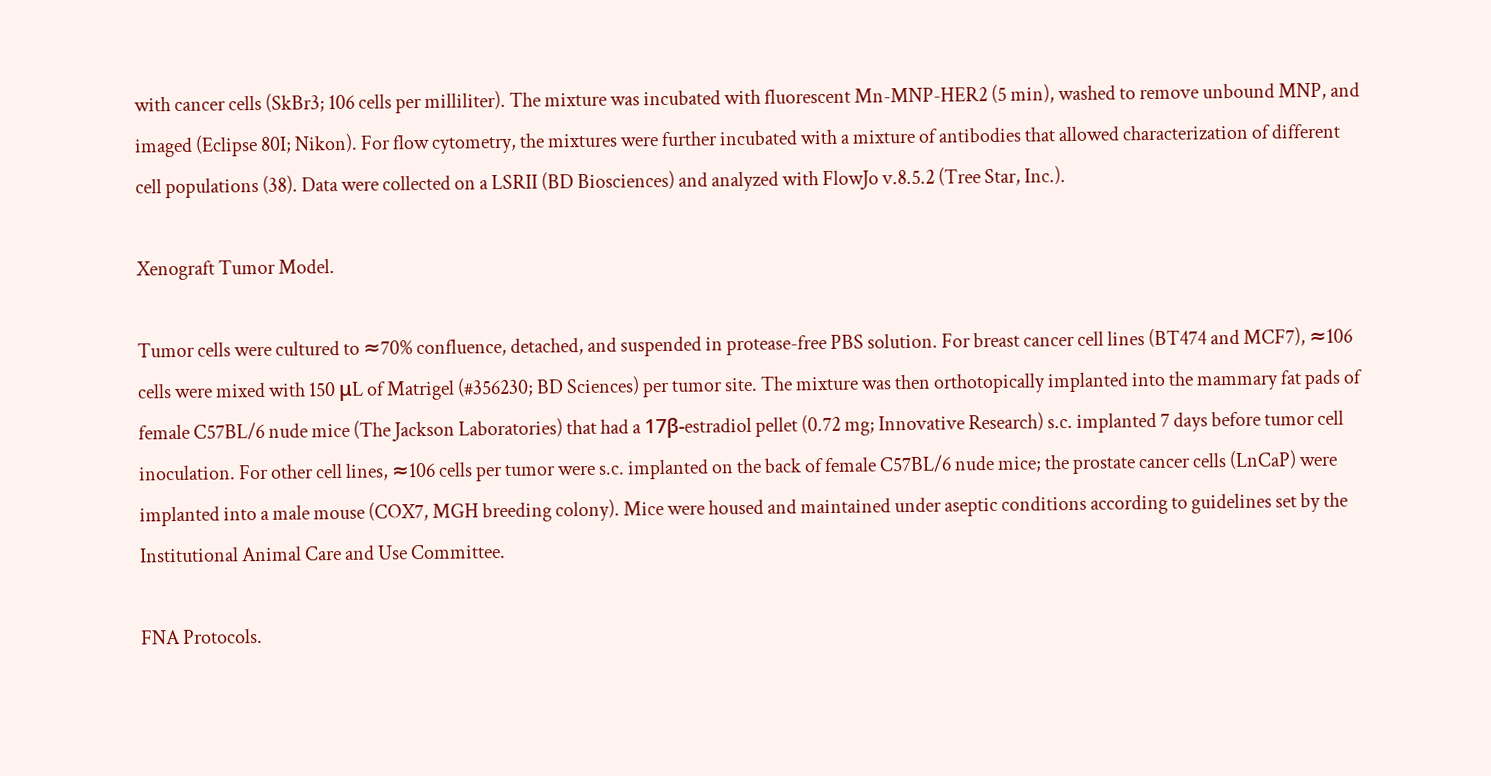with cancer cells (SkBr3; 106 cells per milliliter). The mixture was incubated with fluorescent Mn-MNP-HER2 (5 min), washed to remove unbound MNP, and imaged (Eclipse 80I; Nikon). For flow cytometry, the mixtures were further incubated with a mixture of antibodies that allowed characterization of different cell populations (38). Data were collected on a LSRII (BD Biosciences) and analyzed with FlowJo v.8.5.2 (Tree Star, Inc.).

Xenograft Tumor Model.

Tumor cells were cultured to ≈70% confluence, detached, and suspended in protease-free PBS solution. For breast cancer cell lines (BT474 and MCF7), ≈106 cells were mixed with 150 μL of Matrigel (#356230; BD Sciences) per tumor site. The mixture was then orthotopically implanted into the mammary fat pads of female C57BL/6 nude mice (The Jackson Laboratories) that had a 17β-estradiol pellet (0.72 mg; Innovative Research) s.c. implanted 7 days before tumor cell inoculation. For other cell lines, ≈106 cells per tumor were s.c. implanted on the back of female C57BL/6 nude mice; the prostate cancer cells (LnCaP) were implanted into a male mouse (COX7, MGH breeding colony). Mice were housed and maintained under aseptic conditions according to guidelines set by the Institutional Animal Care and Use Committee.

FNA Protocols.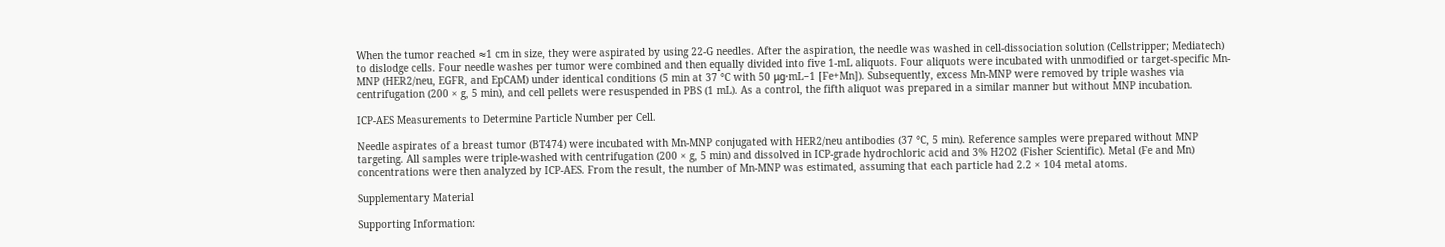When the tumor reached ≈1 cm in size, they were aspirated by using 22-G needles. After the aspiration, the needle was washed in cell-dissociation solution (Cellstripper; Mediatech) to dislodge cells. Four needle washes per tumor were combined and then equally divided into five 1-mL aliquots. Four aliquots were incubated with unmodified or target-specific Mn-MNP (HER2/neu, EGFR, and EpCAM) under identical conditions (5 min at 37 °C with 50 μg·mL−1 [Fe+Mn]). Subsequently, excess Mn-MNP were removed by triple washes via centrifugation (200 × g, 5 min), and cell pellets were resuspended in PBS (1 mL). As a control, the fifth aliquot was prepared in a similar manner but without MNP incubation.

ICP-AES Measurements to Determine Particle Number per Cell.

Needle aspirates of a breast tumor (BT474) were incubated with Mn-MNP conjugated with HER2/neu antibodies (37 °C, 5 min). Reference samples were prepared without MNP targeting. All samples were triple-washed with centrifugation (200 × g, 5 min) and dissolved in ICP-grade hydrochloric acid and 3% H2O2 (Fisher Scientific). Metal (Fe and Mn) concentrations were then analyzed by ICP-AES. From the result, the number of Mn-MNP was estimated, assuming that each particle had 2.2 × 104 metal atoms.

Supplementary Material

Supporting Information: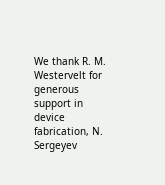We thank R. M. Westervelt for generous support in device fabrication, N. Sergeyev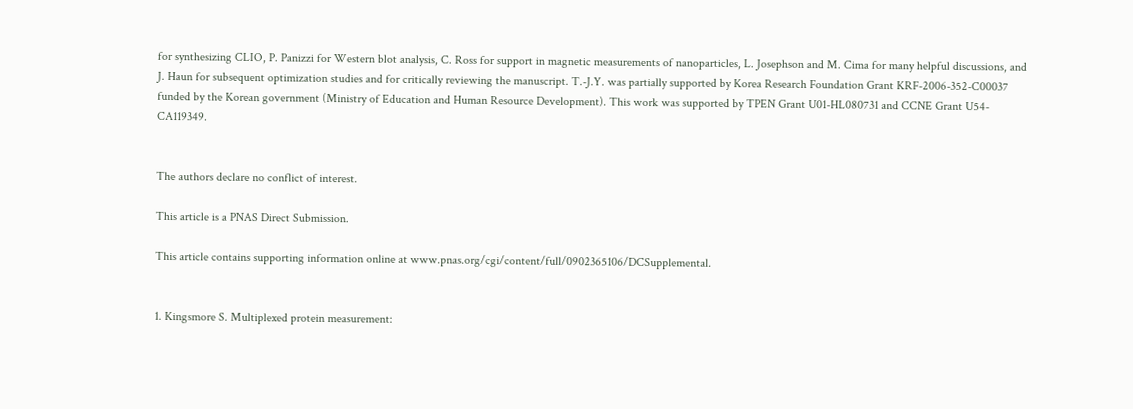for synthesizing CLIO, P. Panizzi for Western blot analysis, C. Ross for support in magnetic measurements of nanoparticles, L. Josephson and M. Cima for many helpful discussions, and J. Haun for subsequent optimization studies and for critically reviewing the manuscript. T.-J.Y. was partially supported by Korea Research Foundation Grant KRF-2006-352-C00037 funded by the Korean government (Ministry of Education and Human Resource Development). This work was supported by TPEN Grant U01-HL080731 and CCNE Grant U54-CA119349.


The authors declare no conflict of interest.

This article is a PNAS Direct Submission.

This article contains supporting information online at www.pnas.org/cgi/content/full/0902365106/DCSupplemental.


1. Kingsmore S. Multiplexed protein measurement: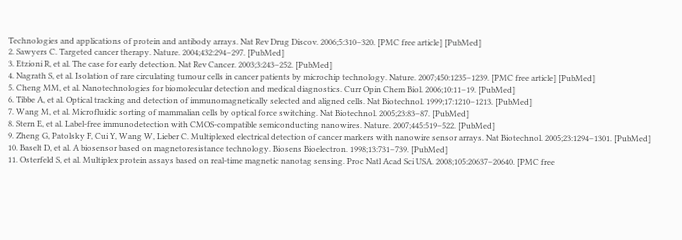Technologies and applications of protein and antibody arrays. Nat Rev Drug Discov. 2006;5:310–320. [PMC free article] [PubMed]
2. Sawyers C. Targeted cancer therapy. Nature. 2004;432:294–297. [PubMed]
3. Etzioni R, et al. The case for early detection. Nat Rev Cancer. 2003;3:243–252. [PubMed]
4. Nagrath S, et al. Isolation of rare circulating tumour cells in cancer patients by microchip technology. Nature. 2007;450:1235–1239. [PMC free article] [PubMed]
5. Cheng MM, et al. Nanotechnologies for biomolecular detection and medical diagnostics. Curr Opin Chem Biol. 2006;10:11–19. [PubMed]
6. Tibbe A, et al. Optical tracking and detection of immunomagnetically selected and aligned cells. Nat Biotechnol. 1999;17:1210–1213. [PubMed]
7. Wang M, et al. Microfluidic sorting of mammalian cells by optical force switching. Nat Biotechnol. 2005;23:83–87. [PubMed]
8. Stern E, et al. Label-free immunodetection with CMOS-compatible semiconducting nanowires. Nature. 2007;445:519–522. [PubMed]
9. Zheng G, Patolsky F, Cui Y, Wang W, Lieber C. Multiplexed electrical detection of cancer markers with nanowire sensor arrays. Nat Biotechnol. 2005;23:1294–1301. [PubMed]
10. Baselt D, et al. A biosensor based on magnetoresistance technology. Biosens Bioelectron. 1998;13:731–739. [PubMed]
11. Osterfeld S, et al. Multiplex protein assays based on real-time magnetic nanotag sensing. Proc Natl Acad Sci USA. 2008;105:20637–20640. [PMC free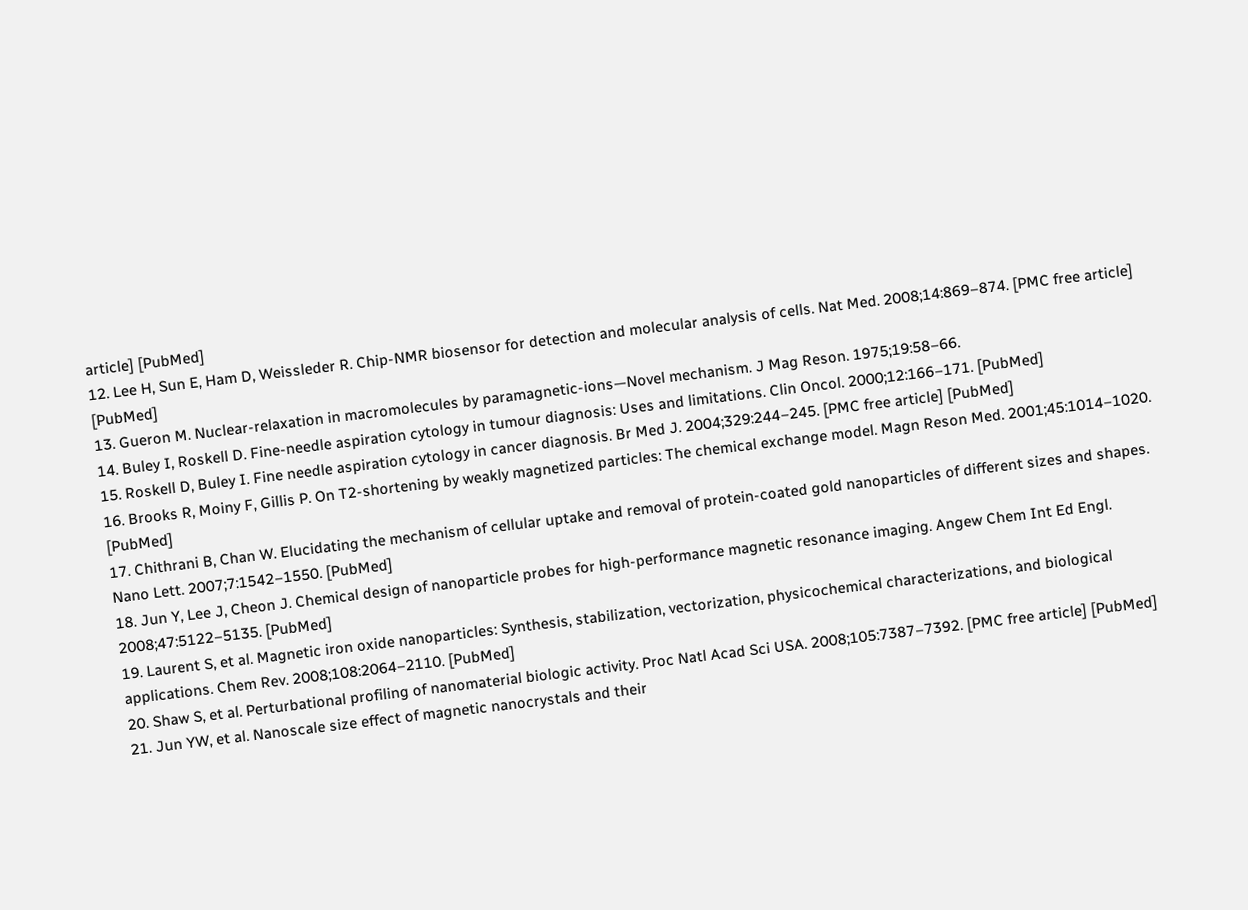article] [PubMed]
12. Lee H, Sun E, Ham D, Weissleder R. Chip-NMR biosensor for detection and molecular analysis of cells. Nat Med. 2008;14:869–874. [PMC free article] [PubMed]
13. Gueron M. Nuclear-relaxation in macromolecules by paramagnetic-ions—Novel mechanism. J Mag Reson. 1975;19:58–66.
14. Buley I, Roskell D. Fine-needle aspiration cytology in tumour diagnosis: Uses and limitations. Clin Oncol. 2000;12:166–171. [PubMed]
15. Roskell D, Buley I. Fine needle aspiration cytology in cancer diagnosis. Br Med J. 2004;329:244–245. [PMC free article] [PubMed]
16. Brooks R, Moiny F, Gillis P. On T2-shortening by weakly magnetized particles: The chemical exchange model. Magn Reson Med. 2001;45:1014–1020. [PubMed]
17. Chithrani B, Chan W. Elucidating the mechanism of cellular uptake and removal of protein-coated gold nanoparticles of different sizes and shapes. Nano Lett. 2007;7:1542–1550. [PubMed]
18. Jun Y, Lee J, Cheon J. Chemical design of nanoparticle probes for high-performance magnetic resonance imaging. Angew Chem Int Ed Engl. 2008;47:5122–5135. [PubMed]
19. Laurent S, et al. Magnetic iron oxide nanoparticles: Synthesis, stabilization, vectorization, physicochemical characterizations, and biological applications. Chem Rev. 2008;108:2064–2110. [PubMed]
20. Shaw S, et al. Perturbational profiling of nanomaterial biologic activity. Proc Natl Acad Sci USA. 2008;105:7387–7392. [PMC free article] [PubMed]
21. Jun YW, et al. Nanoscale size effect of magnetic nanocrystals and their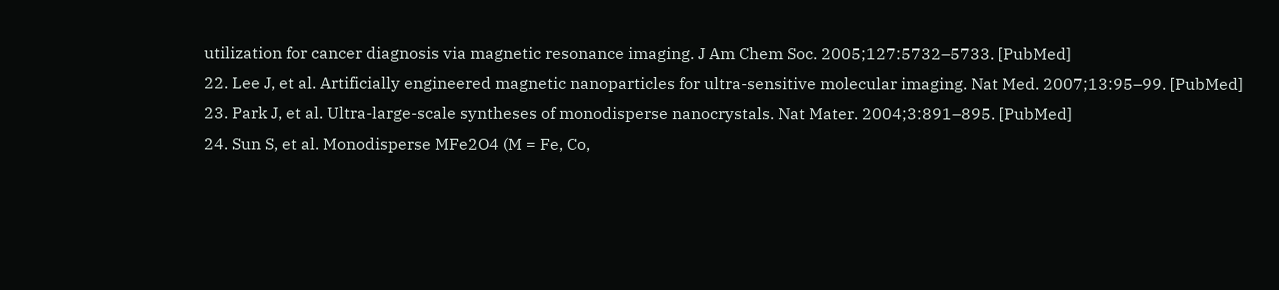utilization for cancer diagnosis via magnetic resonance imaging. J Am Chem Soc. 2005;127:5732–5733. [PubMed]
22. Lee J, et al. Artificially engineered magnetic nanoparticles for ultra-sensitive molecular imaging. Nat Med. 2007;13:95–99. [PubMed]
23. Park J, et al. Ultra-large-scale syntheses of monodisperse nanocrystals. Nat Mater. 2004;3:891–895. [PubMed]
24. Sun S, et al. Monodisperse MFe2O4 (M = Fe, Co,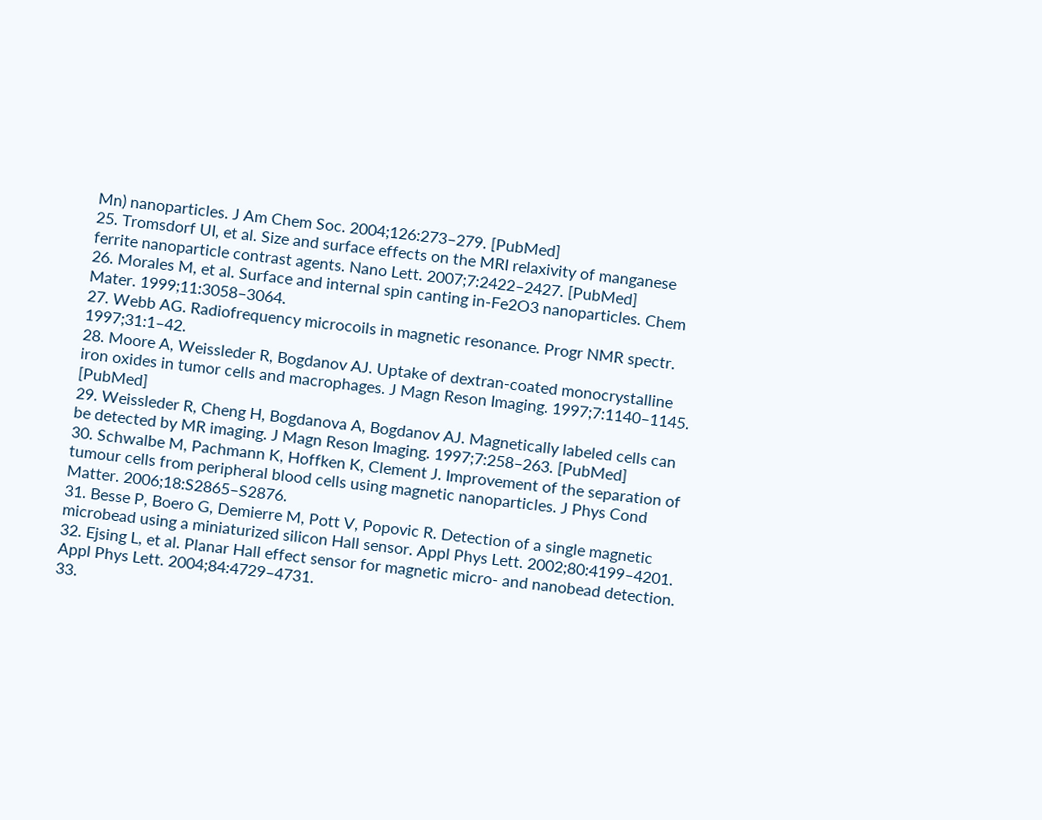Mn) nanoparticles. J Am Chem Soc. 2004;126:273–279. [PubMed]
25. Tromsdorf UI, et al. Size and surface effects on the MRI relaxivity of manganese ferrite nanoparticle contrast agents. Nano Lett. 2007;7:2422–2427. [PubMed]
26. Morales M, et al. Surface and internal spin canting in-Fe2O3 nanoparticles. Chem Mater. 1999;11:3058–3064.
27. Webb AG. Radiofrequency microcoils in magnetic resonance. Progr NMR spectr. 1997;31:1–42.
28. Moore A, Weissleder R, Bogdanov AJ. Uptake of dextran-coated monocrystalline iron oxides in tumor cells and macrophages. J Magn Reson Imaging. 1997;7:1140–1145. [PubMed]
29. Weissleder R, Cheng H, Bogdanova A, Bogdanov AJ. Magnetically labeled cells can be detected by MR imaging. J Magn Reson Imaging. 1997;7:258–263. [PubMed]
30. Schwalbe M, Pachmann K, Hoffken K, Clement J. Improvement of the separation of tumour cells from peripheral blood cells using magnetic nanoparticles. J Phys Cond Matter. 2006;18:S2865–S2876.
31. Besse P, Boero G, Demierre M, Pott V, Popovic R. Detection of a single magnetic microbead using a miniaturized silicon Hall sensor. Appl Phys Lett. 2002;80:4199–4201.
32. Ejsing L, et al. Planar Hall effect sensor for magnetic micro- and nanobead detection. Appl Phys Lett. 2004;84:4729–4731.
33.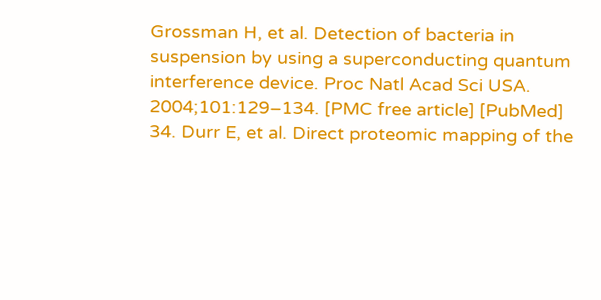Grossman H, et al. Detection of bacteria in suspension by using a superconducting quantum interference device. Proc Natl Acad Sci USA. 2004;101:129–134. [PMC free article] [PubMed]
34. Durr E, et al. Direct proteomic mapping of the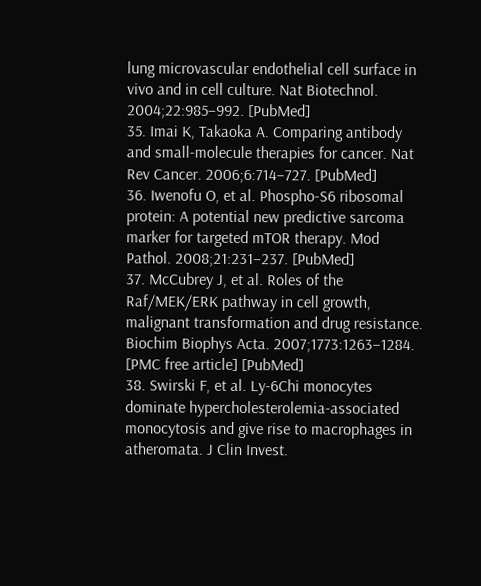lung microvascular endothelial cell surface in vivo and in cell culture. Nat Biotechnol. 2004;22:985–992. [PubMed]
35. Imai K, Takaoka A. Comparing antibody and small-molecule therapies for cancer. Nat Rev Cancer. 2006;6:714–727. [PubMed]
36. Iwenofu O, et al. Phospho-S6 ribosomal protein: A potential new predictive sarcoma marker for targeted mTOR therapy. Mod Pathol. 2008;21:231–237. [PubMed]
37. McCubrey J, et al. Roles of the Raf/MEK/ERK pathway in cell growth, malignant transformation and drug resistance. Biochim Biophys Acta. 2007;1773:1263–1284. [PMC free article] [PubMed]
38. Swirski F, et al. Ly-6Chi monocytes dominate hypercholesterolemia-associated monocytosis and give rise to macrophages in atheromata. J Clin Invest.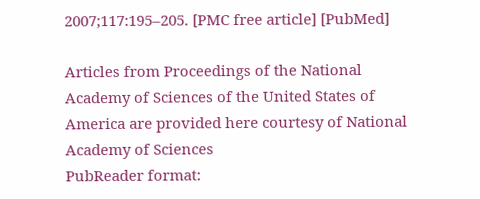2007;117:195–205. [PMC free article] [PubMed]

Articles from Proceedings of the National Academy of Sciences of the United States of America are provided here courtesy of National Academy of Sciences
PubReader format: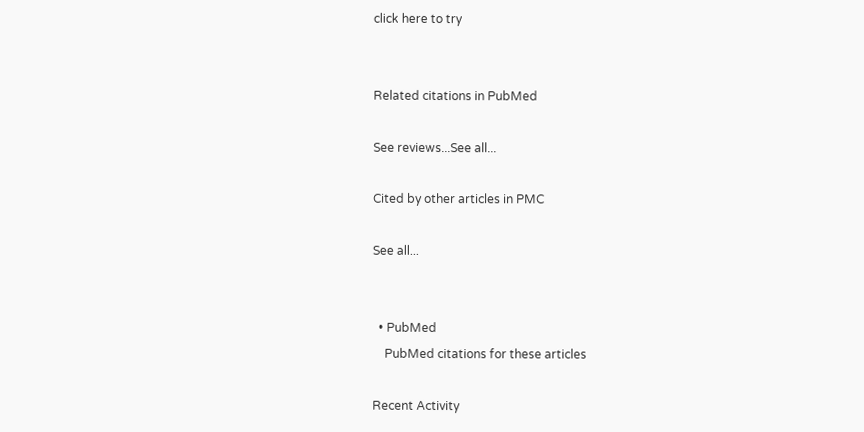click here to try


Related citations in PubMed

See reviews...See all...

Cited by other articles in PMC

See all...


  • PubMed
    PubMed citations for these articles

Recent Activity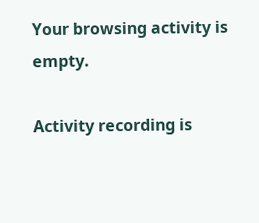Your browsing activity is empty.

Activity recording is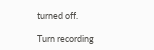turned off.

Turn recording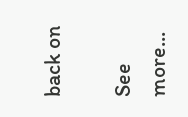back on

See more...